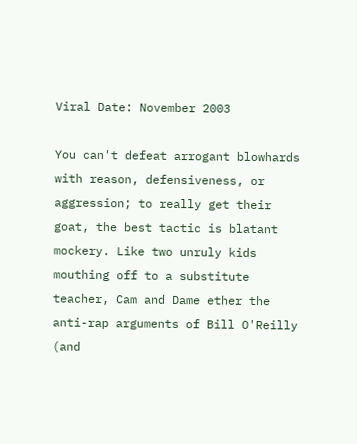Viral Date: November 2003

You can't defeat arrogant blowhards with reason, defensiveness, or aggression; to really get their goat, the best tactic is blatant mockery. Like two unruly kids mouthing off to a substitute teacher, Cam and Dame ether the anti-rap arguments of Bill O'Reilly (and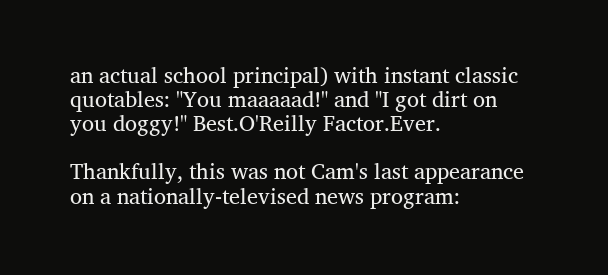an actual school principal) with instant classic quotables: "You maaaaad!" and "I got dirt on you doggy!" Best.O'Reilly Factor.Ever.

Thankfully, this was not Cam's last appearance on a nationally-televised news program: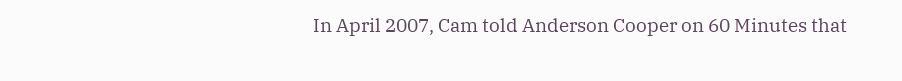In April 2007, Cam told Anderson Cooper on 60 Minutes that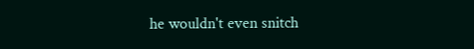he wouldn't even snitch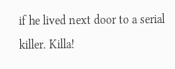if he lived next door to a serial killer. Killa!